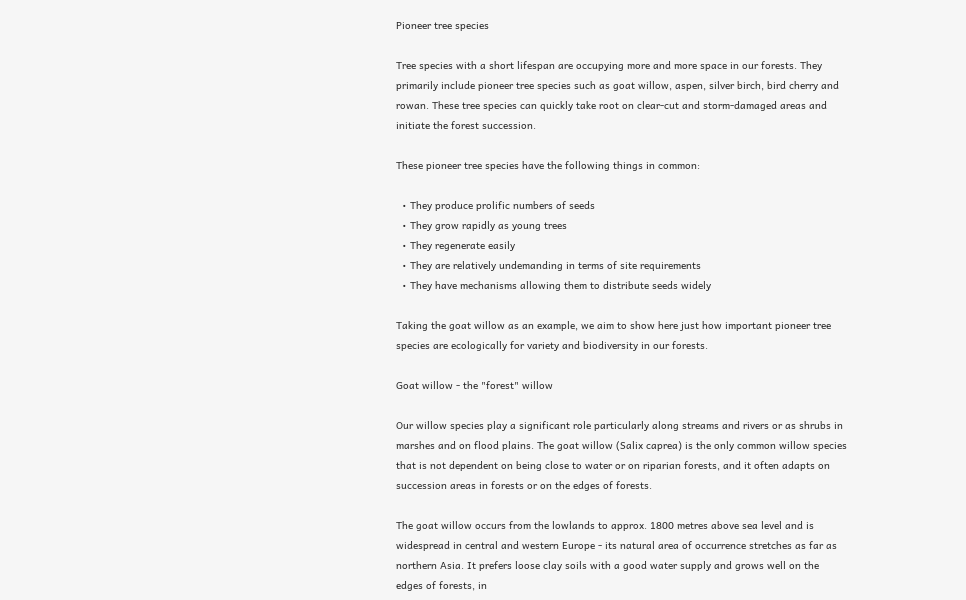Pioneer tree species

Tree species with a short lifespan are occupying more and more space in our forests. They primarily include pioneer tree species such as goat willow, aspen, silver birch, bird cherry and rowan. These tree species can quickly take root on clear-cut and storm-damaged areas and initiate the forest succession.

These pioneer tree species have the following things in common:

  • They produce prolific numbers of seeds
  • They grow rapidly as young trees
  • They regenerate easily
  • They are relatively undemanding in terms of site requirements
  • They have mechanisms allowing them to distribute seeds widely

Taking the goat willow as an example, we aim to show here just how important pioneer tree species are ecologically for variety and biodiversity in our forests.

Goat willow - the "forest" willow

Our willow species play a significant role particularly along streams and rivers or as shrubs in marshes and on flood plains. The goat willow (Salix caprea) is the only common willow species that is not dependent on being close to water or on riparian forests, and it often adapts on succession areas in forests or on the edges of forests.

The goat willow occurs from the lowlands to approx. 1800 metres above sea level and is widespread in central and western Europe - its natural area of occurrence stretches as far as northern Asia. It prefers loose clay soils with a good water supply and grows well on the edges of forests, in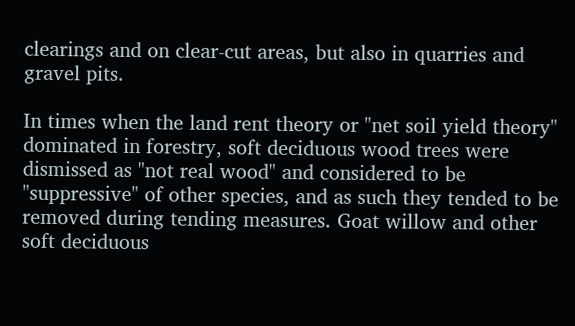clearings and on clear-cut areas, but also in quarries and gravel pits.

In times when the land rent theory or "net soil yield theory" dominated in forestry, soft deciduous wood trees were dismissed as "not real wood" and considered to be "suppressive" of other species, and as such they tended to be removed during tending measures. Goat willow and other soft deciduous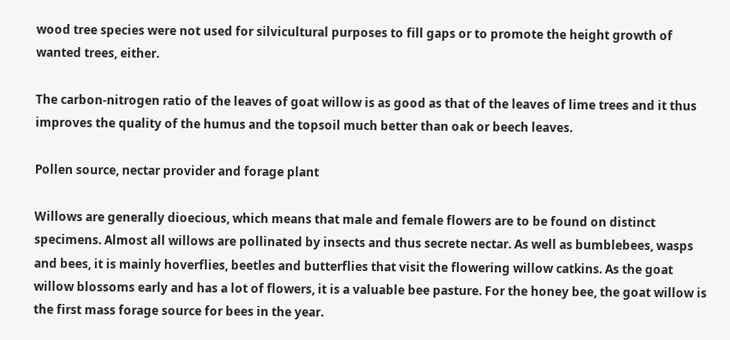wood tree species were not used for silvicultural purposes to fill gaps or to promote the height growth of wanted trees, either.

The carbon-nitrogen ratio of the leaves of goat willow is as good as that of the leaves of lime trees and it thus improves the quality of the humus and the topsoil much better than oak or beech leaves.

Pollen source, nectar provider and forage plant

Willows are generally dioecious, which means that male and female flowers are to be found on distinct specimens. Almost all willows are pollinated by insects and thus secrete nectar. As well as bumblebees, wasps and bees, it is mainly hoverflies, beetles and butterflies that visit the flowering willow catkins. As the goat willow blossoms early and has a lot of flowers, it is a valuable bee pasture. For the honey bee, the goat willow is the first mass forage source for bees in the year.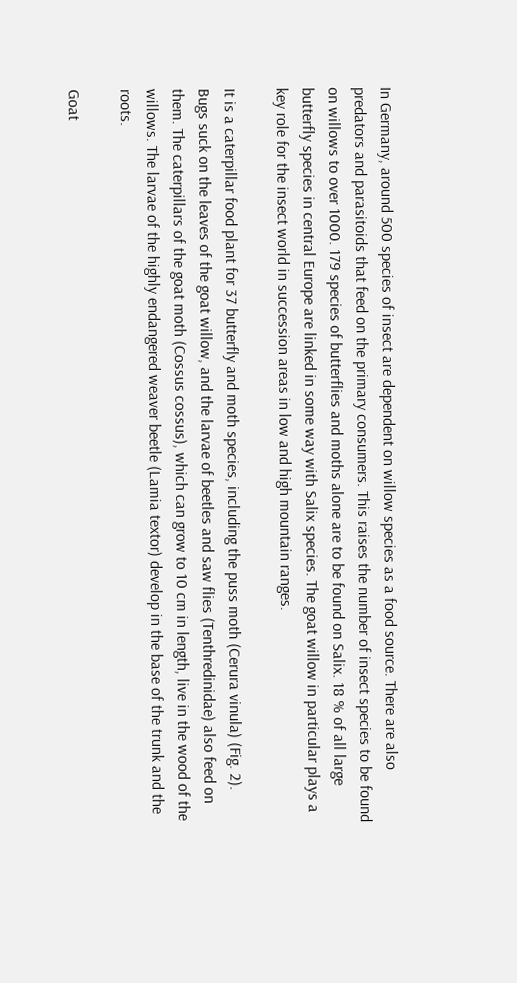In Germany, around 500 species of insect are dependent on willow species as a food source. There are also predators and parasitoids that feed on the primary consumers. This raises the number of insect species to be found on willows to over 1000. 179 species of butterflies and moths alone are to be found on Salix. 18 % of all large butterfly species in central Europe are linked in some way with Salix species. The goat willow in particular plays a key role for the insect world in succession areas in low and high mountain ranges.

It is a caterpillar food plant for 37 butterfly and moth species, including the puss moth (Cerura vinula) (Fig. 2). Bugs suck on the leaves of the goat willow, and the larvae of beetles and saw flies (Tenthredinidae) also feed on them. The caterpillars of the goat moth (Cossus cossus), which can grow to 10 cm in length, live in the wood of the willows. The larvae of the highly endangered weaver beetle (Lamia textor) develop in the base of the trunk and the roots.

Goat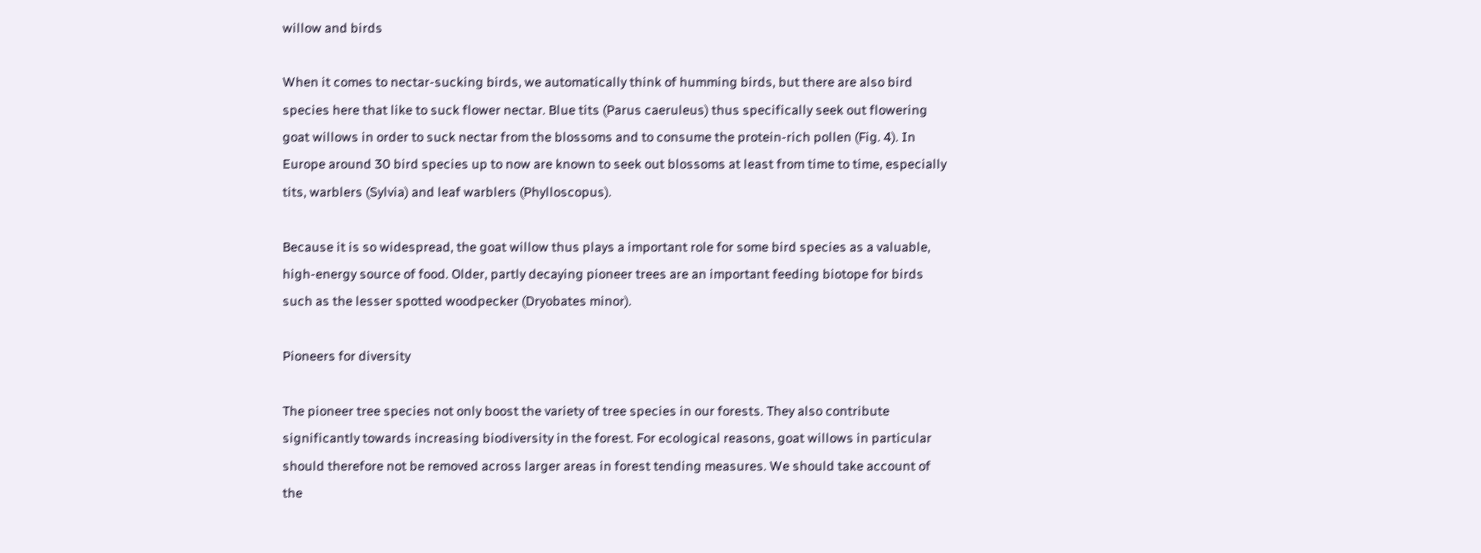willow and birds

When it comes to nectar-sucking birds, we automatically think of humming birds, but there are also bird species here that like to suck flower nectar. Blue tits (Parus caeruleus) thus specifically seek out flowering goat willows in order to suck nectar from the blossoms and to consume the protein-rich pollen (Fig. 4). In Europe around 30 bird species up to now are known to seek out blossoms at least from time to time, especially tits, warblers (Sylvia) and leaf warblers (Phylloscopus).

Because it is so widespread, the goat willow thus plays a important role for some bird species as a valuable, high-energy source of food. Older, partly decaying pioneer trees are an important feeding biotope for birds such as the lesser spotted woodpecker (Dryobates minor).

Pioneers for diversity

The pioneer tree species not only boost the variety of tree species in our forests. They also contribute significantly towards increasing biodiversity in the forest. For ecological reasons, goat willows in particular should therefore not be removed across larger areas in forest tending measures. We should take account of the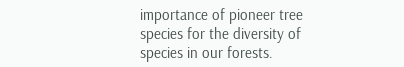importance of pioneer tree species for the diversity of species in our forests.